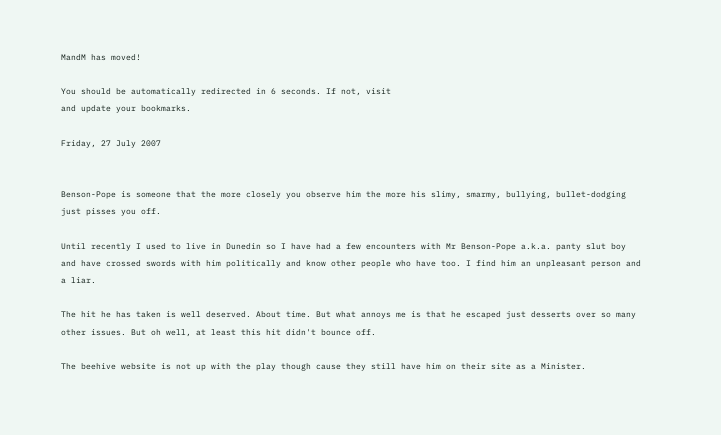MandM has moved!

You should be automatically redirected in 6 seconds. If not, visit
and update your bookmarks.

Friday, 27 July 2007


Benson-Pope is someone that the more closely you observe him the more his slimy, smarmy, bullying, bullet-dodging just pisses you off.

Until recently I used to live in Dunedin so I have had a few encounters with Mr Benson-Pope a.k.a. panty slut boy and have crossed swords with him politically and know other people who have too. I find him an unpleasant person and a liar.

The hit he has taken is well deserved. About time. But what annoys me is that he escaped just desserts over so many other issues. But oh well, at least this hit didn't bounce off.

The beehive website is not up with the play though cause they still have him on their site as a Minister.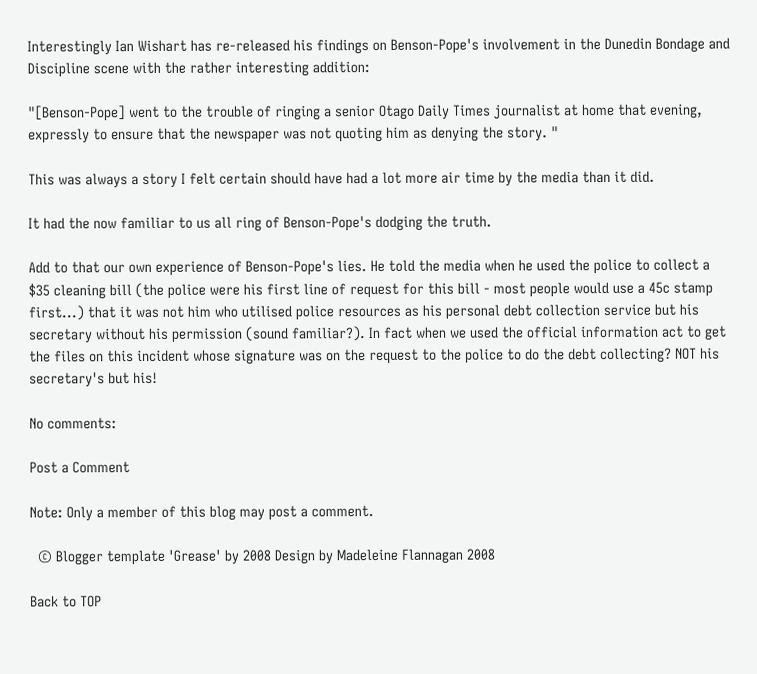Interestingly Ian Wishart has re-released his findings on Benson-Pope's involvement in the Dunedin Bondage and Discipline scene with the rather interesting addition:

"[Benson-Pope] went to the trouble of ringing a senior Otago Daily Times journalist at home that evening, expressly to ensure that the newspaper was not quoting him as denying the story. "

This was always a story I felt certain should have had a lot more air time by the media than it did.

It had the now familiar to us all ring of Benson-Pope's dodging the truth.

Add to that our own experience of Benson-Pope's lies. He told the media when he used the police to collect a $35 cleaning bill (the police were his first line of request for this bill - most people would use a 45c stamp first...) that it was not him who utilised police resources as his personal debt collection service but his secretary without his permission (sound familiar?). In fact when we used the official information act to get the files on this incident whose signature was on the request to the police to do the debt collecting? NOT his secretary's but his!

No comments:

Post a Comment

Note: Only a member of this blog may post a comment.

  © Blogger template 'Grease' by 2008 Design by Madeleine Flannagan 2008

Back to TOP